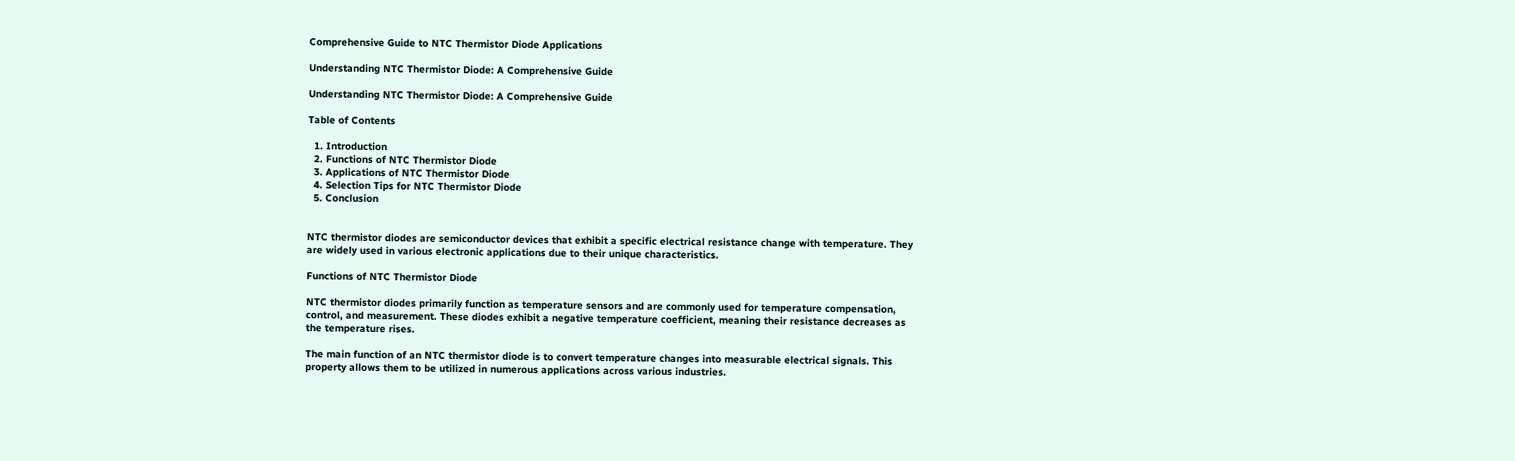Comprehensive Guide to NTC Thermistor Diode Applications

Understanding NTC Thermistor Diode: A Comprehensive Guide

Understanding NTC Thermistor Diode: A Comprehensive Guide

Table of Contents

  1. Introduction
  2. Functions of NTC Thermistor Diode
  3. Applications of NTC Thermistor Diode
  4. Selection Tips for NTC Thermistor Diode
  5. Conclusion


NTC thermistor diodes are semiconductor devices that exhibit a specific electrical resistance change with temperature. They are widely used in various electronic applications due to their unique characteristics.

Functions of NTC Thermistor Diode

NTC thermistor diodes primarily function as temperature sensors and are commonly used for temperature compensation, control, and measurement. These diodes exhibit a negative temperature coefficient, meaning their resistance decreases as the temperature rises.

The main function of an NTC thermistor diode is to convert temperature changes into measurable electrical signals. This property allows them to be utilized in numerous applications across various industries.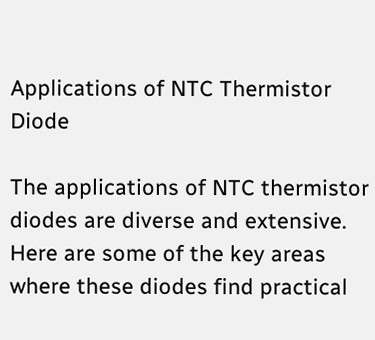Applications of NTC Thermistor Diode

The applications of NTC thermistor diodes are diverse and extensive. Here are some of the key areas where these diodes find practical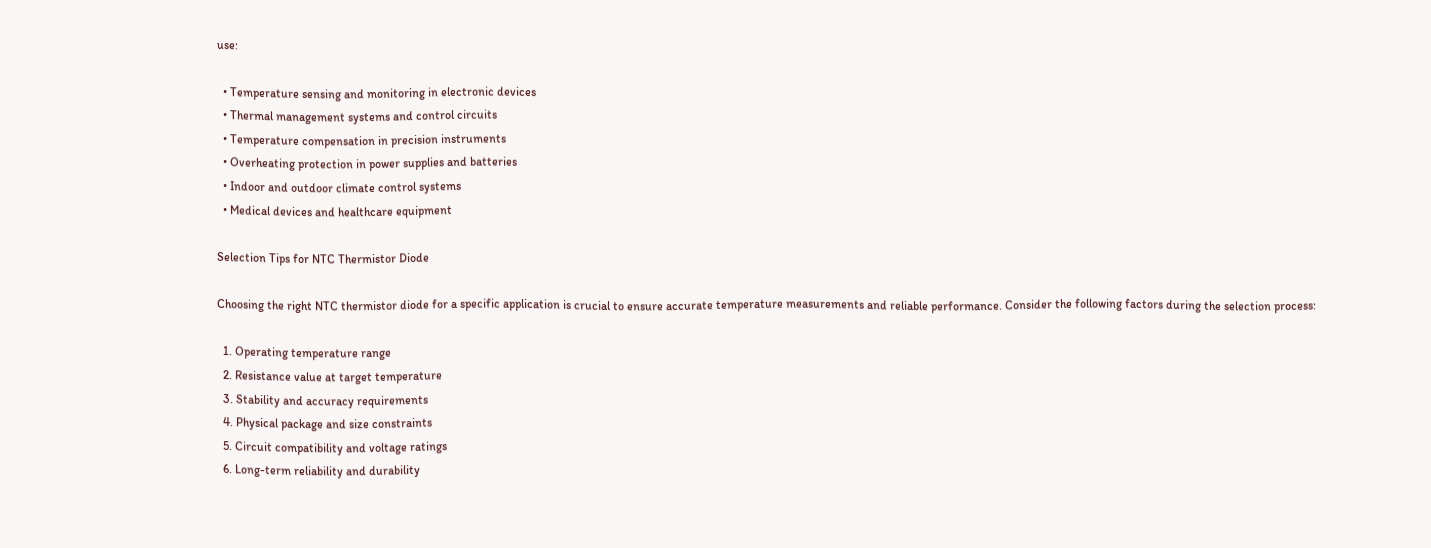use:

  • Temperature sensing and monitoring in electronic devices
  • Thermal management systems and control circuits
  • Temperature compensation in precision instruments
  • Overheating protection in power supplies and batteries
  • Indoor and outdoor climate control systems
  • Medical devices and healthcare equipment

Selection Tips for NTC Thermistor Diode

Choosing the right NTC thermistor diode for a specific application is crucial to ensure accurate temperature measurements and reliable performance. Consider the following factors during the selection process:

  1. Operating temperature range
  2. Resistance value at target temperature
  3. Stability and accuracy requirements
  4. Physical package and size constraints
  5. Circuit compatibility and voltage ratings
  6. Long-term reliability and durability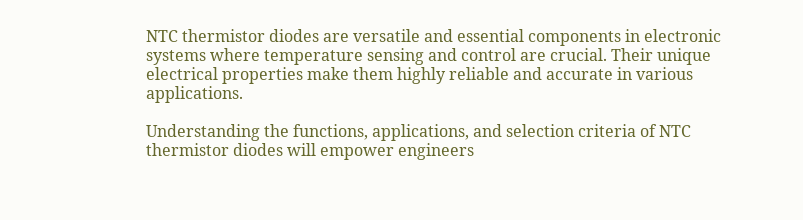NTC thermistor diodes are versatile and essential components in electronic systems where temperature sensing and control are crucial. Their unique electrical properties make them highly reliable and accurate in various applications.

Understanding the functions, applications, and selection criteria of NTC thermistor diodes will empower engineers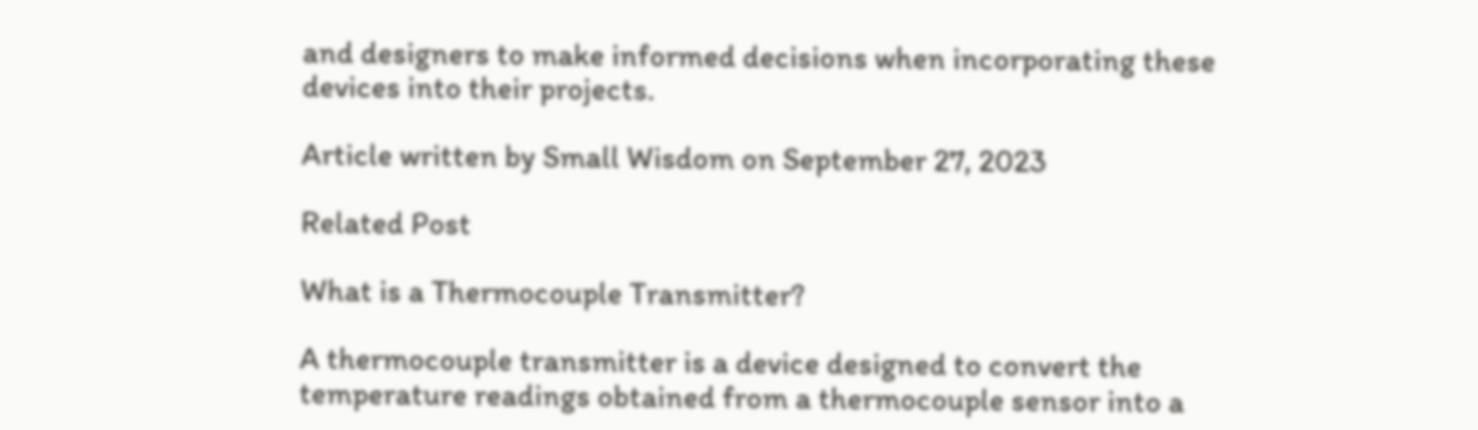and designers to make informed decisions when incorporating these devices into their projects.

Article written by Small Wisdom on September 27, 2023

Related Post

What is a Thermocouple Transmitter?

A thermocouple transmitter is a device designed to convert the temperature readings obtained from a thermocouple sensor into a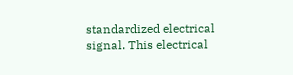standardized electrical signal. This electrical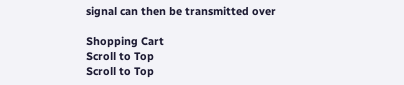signal can then be transmitted over

Shopping Cart
Scroll to Top
Scroll to Top